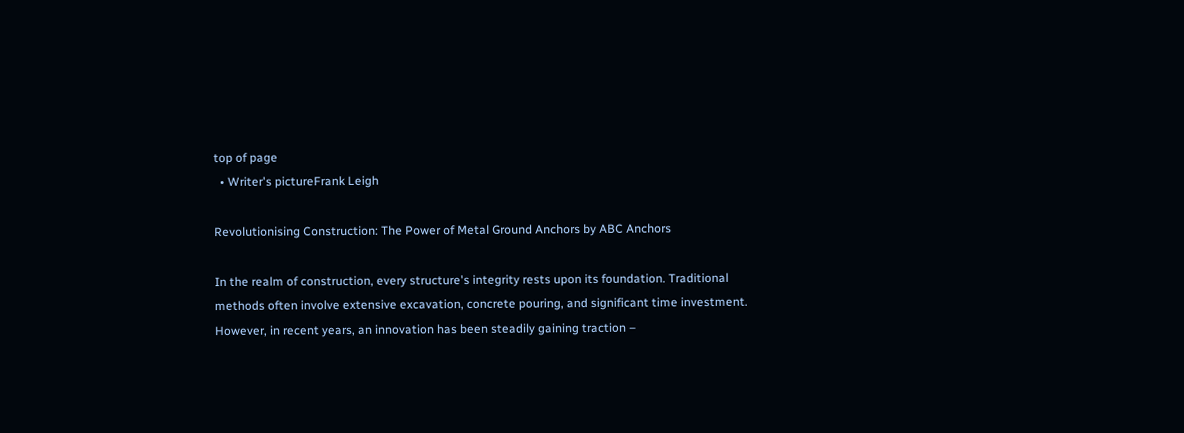top of page
  • Writer's pictureFrank Leigh

Revolutionising Construction: The Power of Metal Ground Anchors by ABC Anchors

In the realm of construction, every structure's integrity rests upon its foundation. Traditional methods often involve extensive excavation, concrete pouring, and significant time investment. However, in recent years, an innovation has been steadily gaining traction –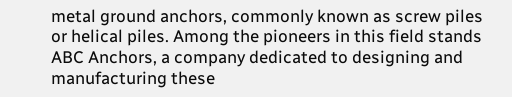metal ground anchors, commonly known as screw piles or helical piles. Among the pioneers in this field stands ABC Anchors, a company dedicated to designing and manufacturing these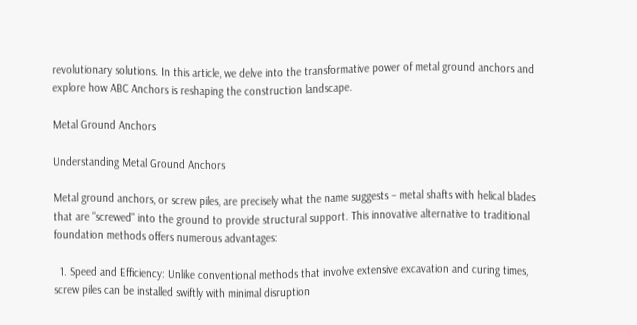revolutionary solutions. In this article, we delve into the transformative power of metal ground anchors and explore how ABC Anchors is reshaping the construction landscape.

Metal Ground Anchors

Understanding Metal Ground Anchors

Metal ground anchors, or screw piles, are precisely what the name suggests – metal shafts with helical blades that are "screwed" into the ground to provide structural support. This innovative alternative to traditional foundation methods offers numerous advantages:

  1. Speed and Efficiency: Unlike conventional methods that involve extensive excavation and curing times, screw piles can be installed swiftly with minimal disruption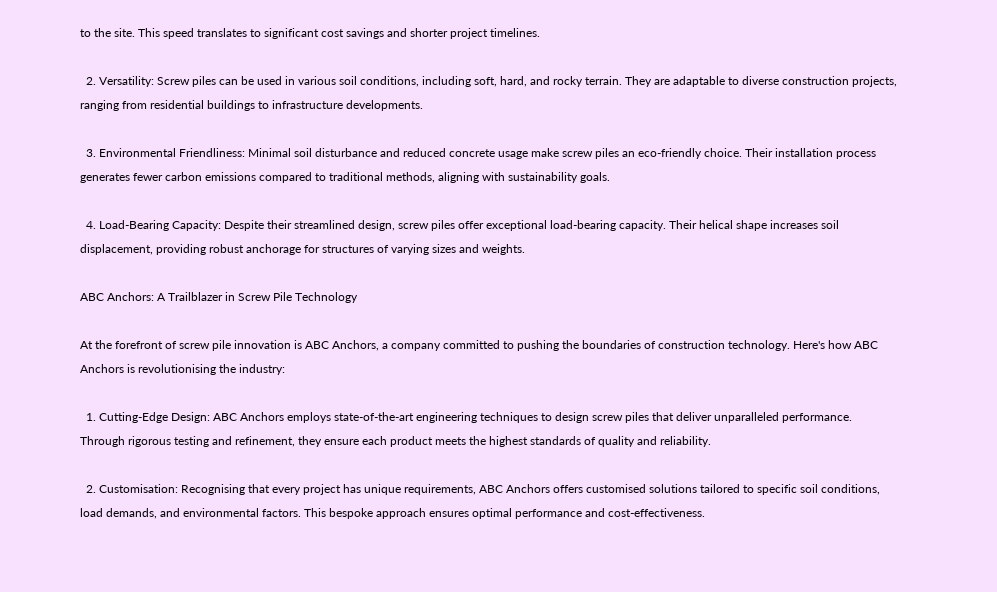to the site. This speed translates to significant cost savings and shorter project timelines.

  2. Versatility: Screw piles can be used in various soil conditions, including soft, hard, and rocky terrain. They are adaptable to diverse construction projects, ranging from residential buildings to infrastructure developments.

  3. Environmental Friendliness: Minimal soil disturbance and reduced concrete usage make screw piles an eco-friendly choice. Their installation process generates fewer carbon emissions compared to traditional methods, aligning with sustainability goals.

  4. Load-Bearing Capacity: Despite their streamlined design, screw piles offer exceptional load-bearing capacity. Their helical shape increases soil displacement, providing robust anchorage for structures of varying sizes and weights.

ABC Anchors: A Trailblazer in Screw Pile Technology

At the forefront of screw pile innovation is ABC Anchors, a company committed to pushing the boundaries of construction technology. Here's how ABC Anchors is revolutionising the industry:

  1. Cutting-Edge Design: ABC Anchors employs state-of-the-art engineering techniques to design screw piles that deliver unparalleled performance. Through rigorous testing and refinement, they ensure each product meets the highest standards of quality and reliability.

  2. Customisation: Recognising that every project has unique requirements, ABC Anchors offers customised solutions tailored to specific soil conditions, load demands, and environmental factors. This bespoke approach ensures optimal performance and cost-effectiveness.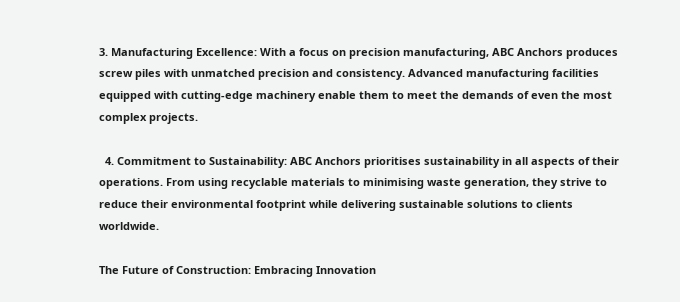3. Manufacturing Excellence: With a focus on precision manufacturing, ABC Anchors produces screw piles with unmatched precision and consistency. Advanced manufacturing facilities equipped with cutting-edge machinery enable them to meet the demands of even the most complex projects.

  4. Commitment to Sustainability: ABC Anchors prioritises sustainability in all aspects of their operations. From using recyclable materials to minimising waste generation, they strive to reduce their environmental footprint while delivering sustainable solutions to clients worldwide.

The Future of Construction: Embracing Innovation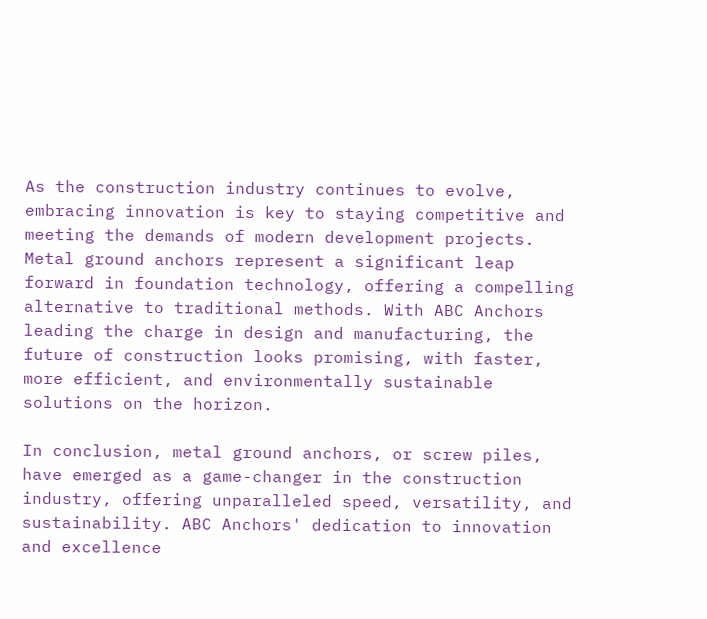As the construction industry continues to evolve, embracing innovation is key to staying competitive and meeting the demands of modern development projects. Metal ground anchors represent a significant leap forward in foundation technology, offering a compelling alternative to traditional methods. With ABC Anchors leading the charge in design and manufacturing, the future of construction looks promising, with faster, more efficient, and environmentally sustainable solutions on the horizon.

In conclusion, metal ground anchors, or screw piles, have emerged as a game-changer in the construction industry, offering unparalleled speed, versatility, and sustainability. ABC Anchors' dedication to innovation and excellence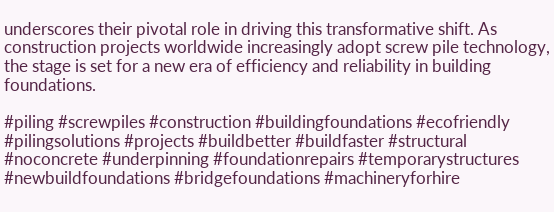underscores their pivotal role in driving this transformative shift. As construction projects worldwide increasingly adopt screw pile technology, the stage is set for a new era of efficiency and reliability in building foundations.

#piling #screwpiles #construction #buildingfoundations #ecofriendly #pilingsolutions #projects #buildbetter #buildfaster #structural #noconcrete #underpinning #foundationrepairs #temporarystructures #newbuildfoundations #bridgefoundations #machineryforhire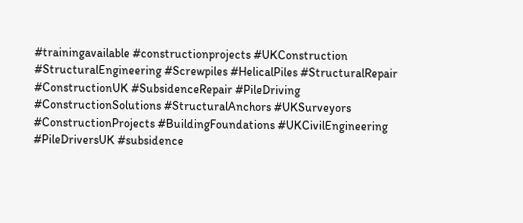#trainingavailable #constructionprojects #UKConstruction #StructuralEngineering #Screwpiles #HelicalPiles #StructuralRepair #ConstructionUK #SubsidenceRepair #PileDriving #ConstructionSolutions #StructuralAnchors #UKSurveyors #ConstructionProjects #BuildingFoundations #UKCivilEngineering #PileDriversUK #subsidence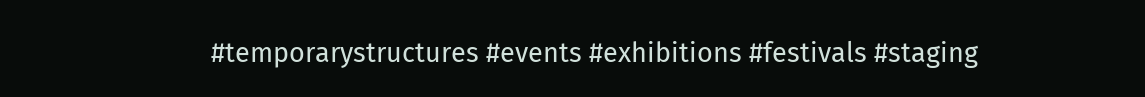#temporarystructures #events #exhibitions #festivals #staging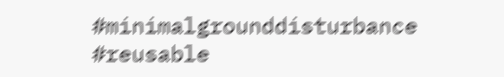#minimalgrounddisturbance #reusable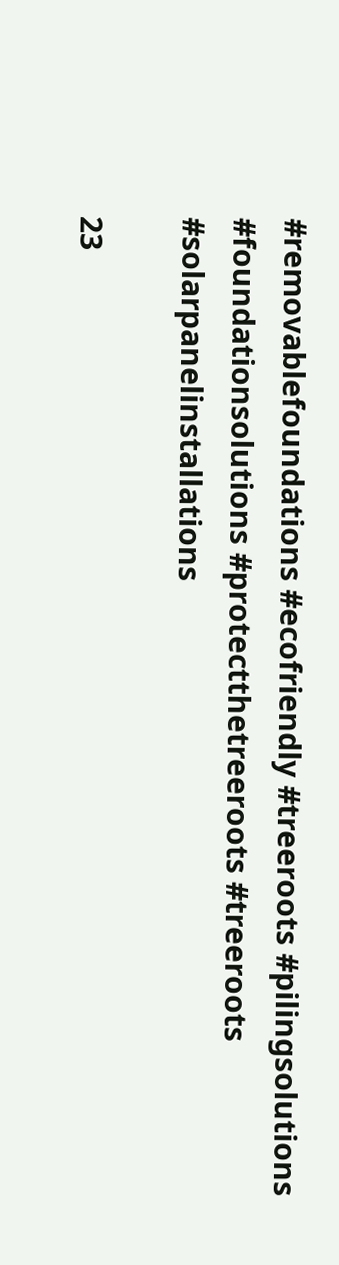#removablefoundations #ecofriendly #treeroots #pilingsolutions #foundationsolutions #protectthetreeroots #treeroots #solarpanelinstallations

23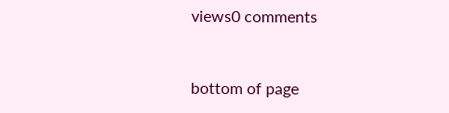views0 comments


bottom of page